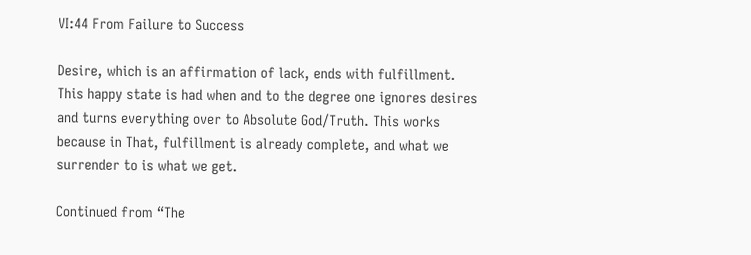VI:44 From Failure to Success

Desire, which is an affirmation of lack, ends with fulfillment. This happy state is had when and to the degree one ignores desires and turns everything over to Absolute God/Truth. This works because in That, fulfillment is already complete, and what we surrender to is what we get.

Continued from “The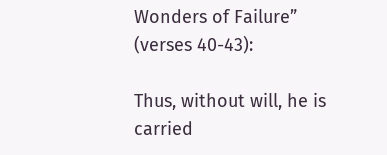Wonders of Failure” (verses 40-43):

Thus, without will, he is carried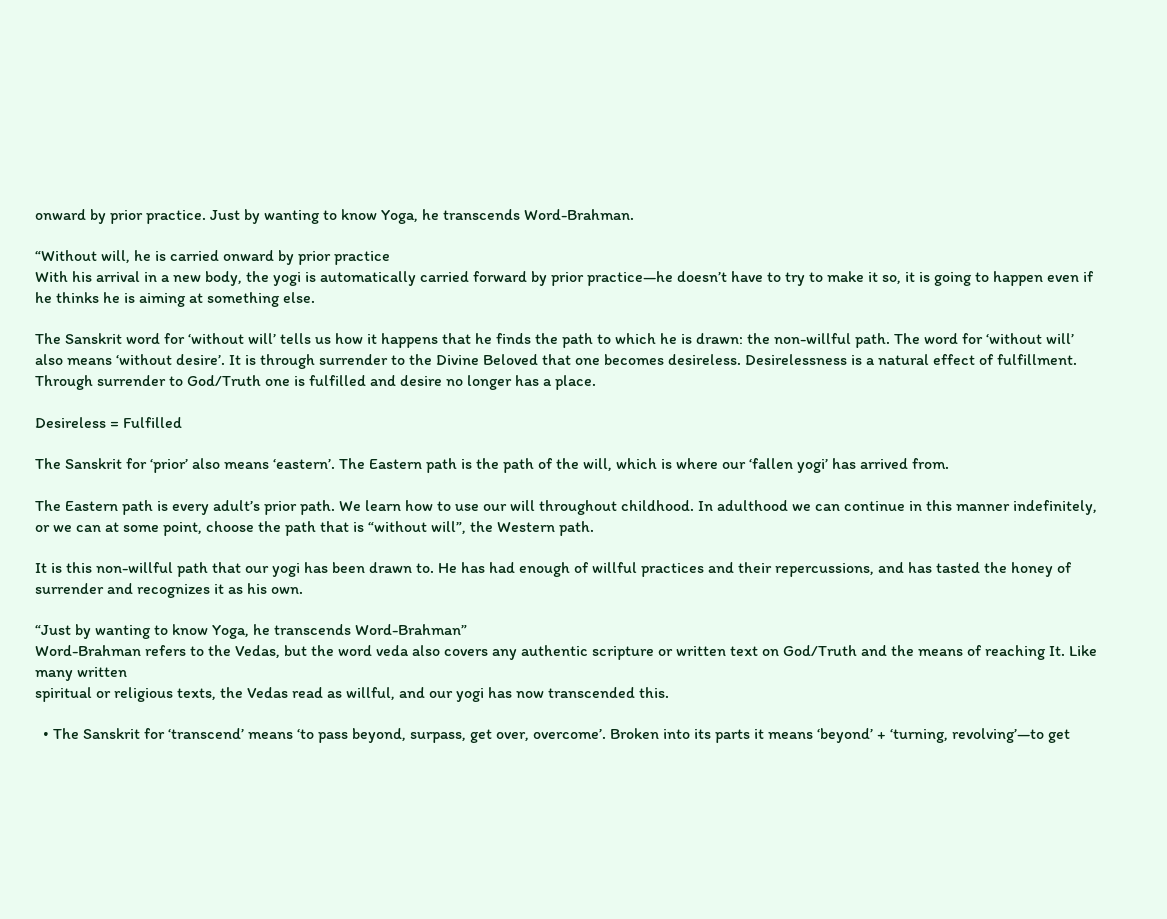onward by prior practice. Just by wanting to know Yoga, he transcends Word-Brahman.

“Without will, he is carried onward by prior practice
With his arrival in a new body, the yogi is automatically carried forward by prior practice—he doesn’t have to try to make it so, it is going to happen even if he thinks he is aiming at something else.

The Sanskrit word for ‘without will’ tells us how it happens that he finds the path to which he is drawn: the non-willful path. The word for ‘without will’ also means ‘without desire’. It is through surrender to the Divine Beloved that one becomes desireless. Desirelessness is a natural effect of fulfillment. Through surrender to God/Truth one is fulfilled and desire no longer has a place.

Desireless = Fulfilled

The Sanskrit for ‘prior’ also means ‘eastern’. The Eastern path is the path of the will, which is where our ‘fallen yogi’ has arrived from.

The Eastern path is every adult’s prior path. We learn how to use our will throughout childhood. In adulthood we can continue in this manner indefinitely, or we can at some point, choose the path that is “without will”, the Western path.

It is this non-willful path that our yogi has been drawn to. He has had enough of willful practices and their repercussions, and has tasted the honey of surrender and recognizes it as his own.

“Just by wanting to know Yoga, he transcends Word-Brahman”
Word-Brahman refers to the Vedas, but the word veda also covers any authentic scripture or written text on God/Truth and the means of reaching It. Like many written
spiritual or religious texts, the Vedas read as willful, and our yogi has now transcended this.

  • The Sanskrit for ‘transcend’ means ‘to pass beyond, surpass, get over, overcome’. Broken into its parts it means ‘beyond’ + ‘turning, revolving’—to get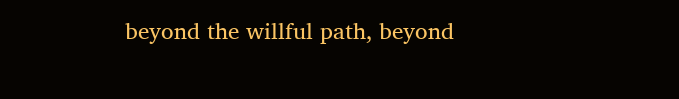beyond the willful path, beyond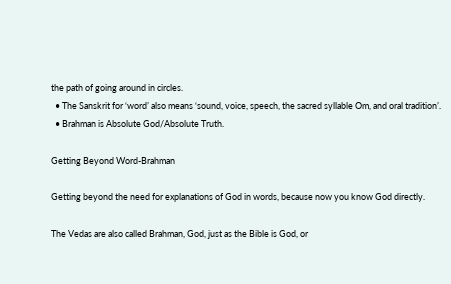the path of going around in circles.
  • The Sanskrit for ‘word’ also means ‘sound, voice, speech, the sacred syllable Om, and oral tradition’.
  • Brahman is Absolute God/Absolute Truth.

Getting Beyond Word-Brahman

Getting beyond the need for explanations of God in words, because now you know God directly.

The Vedas are also called Brahman, God, just as the Bible is God, or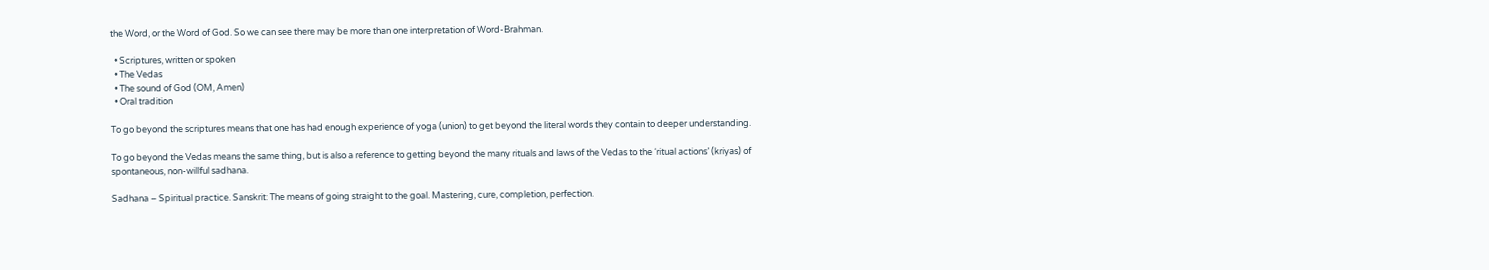the Word, or the Word of God. So we can see there may be more than one interpretation of Word-Brahman.

  • Scriptures, written or spoken
  • The Vedas
  • The sound of God (OM, Amen)
  • Oral tradition

To go beyond the scriptures means that one has had enough experience of yoga (union) to get beyond the literal words they contain to deeper understanding.

To go beyond the Vedas means the same thing, but is also a reference to getting beyond the many rituals and laws of the Vedas to the ‘ritual actions’ (kriyas) of spontaneous, non-willful sadhana.

Sadhana – Spiritual practice. Sanskrit: The means of going straight to the goal. Mastering, cure, completion, perfection.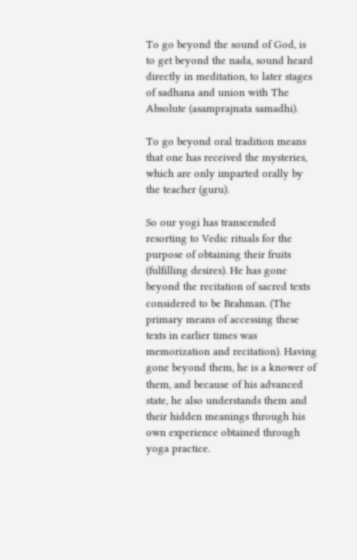To go beyond the sound of God, is to get beyond the nada, sound heard directly in meditation, to later stages of sadhana and union with The Absolute (asamprajnata samadhi).

To go beyond oral tradition means that one has received the mysteries, which are only imparted orally by the teacher (guru).

So our yogi has transcended resorting to Vedic rituals for the purpose of obtaining their fruits (fulfilling desires). He has gone beyond the recitation of sacred texts considered to be Brahman. (The primary means of accessing these texts in earlier times was memorization and recitation). Having gone beyond them, he is a knower of them, and because of his advanced state, he also understands them and their hidden meanings through his own experience obtained through yoga practice.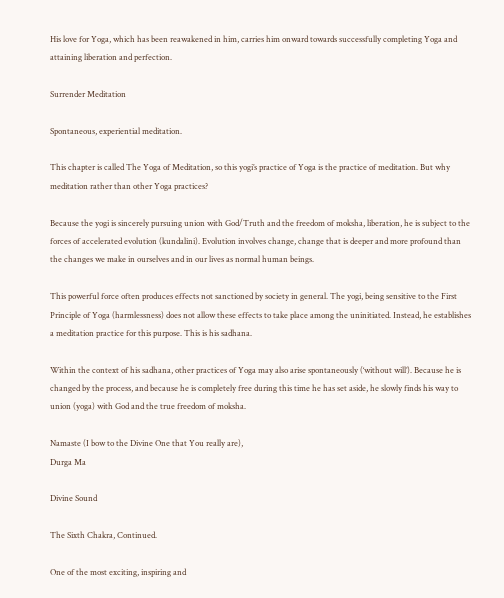His love for Yoga, which has been reawakened in him, carries him onward towards successfully completing Yoga and attaining liberation and perfection.

Surrender Meditation

Spontaneous, experiential meditation.

This chapter is called The Yoga of Meditation, so this yogi’s practice of Yoga is the practice of meditation. But why meditation rather than other Yoga practices?

Because the yogi is sincerely pursuing union with God/Truth and the freedom of moksha, liberation, he is subject to the forces of accelerated evolution (kundalini). Evolution involves change, change that is deeper and more profound than the changes we make in ourselves and in our lives as normal human beings.

This powerful force often produces effects not sanctioned by society in general. The yogi, being sensitive to the First Principle of Yoga (harmlessness) does not allow these effects to take place among the uninitiated. Instead, he establishes a meditation practice for this purpose. This is his sadhana.

Within the context of his sadhana, other practices of Yoga may also arise spontaneously (‘without will’). Because he is changed by the process, and because he is completely free during this time he has set aside, he slowly finds his way to union (yoga) with God and the true freedom of moksha.

Namaste (I bow to the Divine One that You really are),
Durga Ma

Divine Sound

The Sixth Chakra, Continued.

One of the most exciting, inspiring and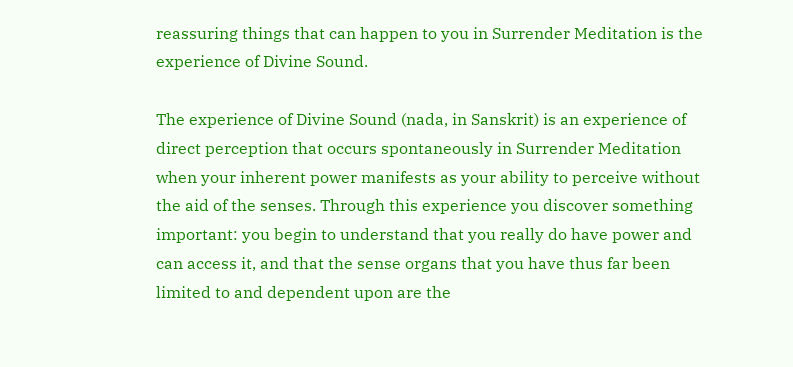reassuring things that can happen to you in Surrender Meditation is the experience of Divine Sound.

The experience of Divine Sound (nada, in Sanskrit) is an experience of direct perception that occurs spontaneously in Surrender Meditation when your inherent power manifests as your ability to perceive without the aid of the senses. Through this experience you discover something important: you begin to understand that you really do have power and can access it, and that the sense organs that you have thus far been limited to and dependent upon are the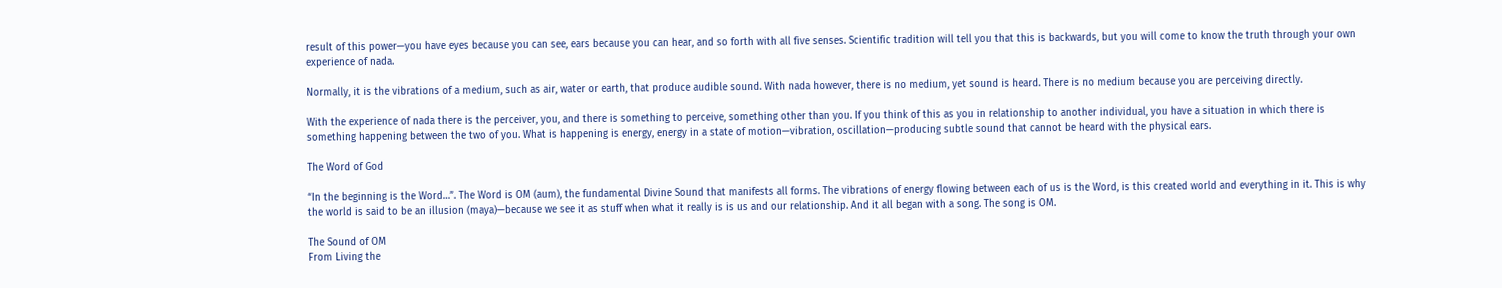result of this power—you have eyes because you can see, ears because you can hear, and so forth with all five senses. Scientific tradition will tell you that this is backwards, but you will come to know the truth through your own experience of nada.

Normally, it is the vibrations of a medium, such as air, water or earth, that produce audible sound. With nada however, there is no medium, yet sound is heard. There is no medium because you are perceiving directly.

With the experience of nada there is the perceiver, you, and there is something to perceive, something other than you. If you think of this as you in relationship to another individual, you have a situation in which there is something happening between the two of you. What is happening is energy, energy in a state of motion—vibration, oscillation—producing subtle sound that cannot be heard with the physical ears.

The Word of God

“In the beginning is the Word…”. The Word is OM (aum), the fundamental Divine Sound that manifests all forms. The vibrations of energy flowing between each of us is the Word, is this created world and everything in it. This is why the world is said to be an illusion (maya)—because we see it as stuff when what it really is is us and our relationship. And it all began with a song. The song is OM.

The Sound of OM
From Living the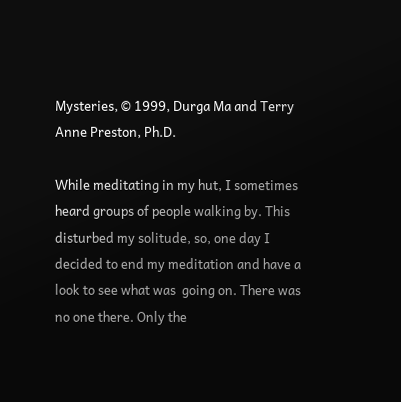Mysteries, © 1999, Durga Ma and Terry Anne Preston, Ph.D.

While meditating in my hut, I sometimes heard groups of people walking by. This disturbed my solitude, so, one day I  decided to end my meditation and have a look to see what was  going on. There was no one there. Only the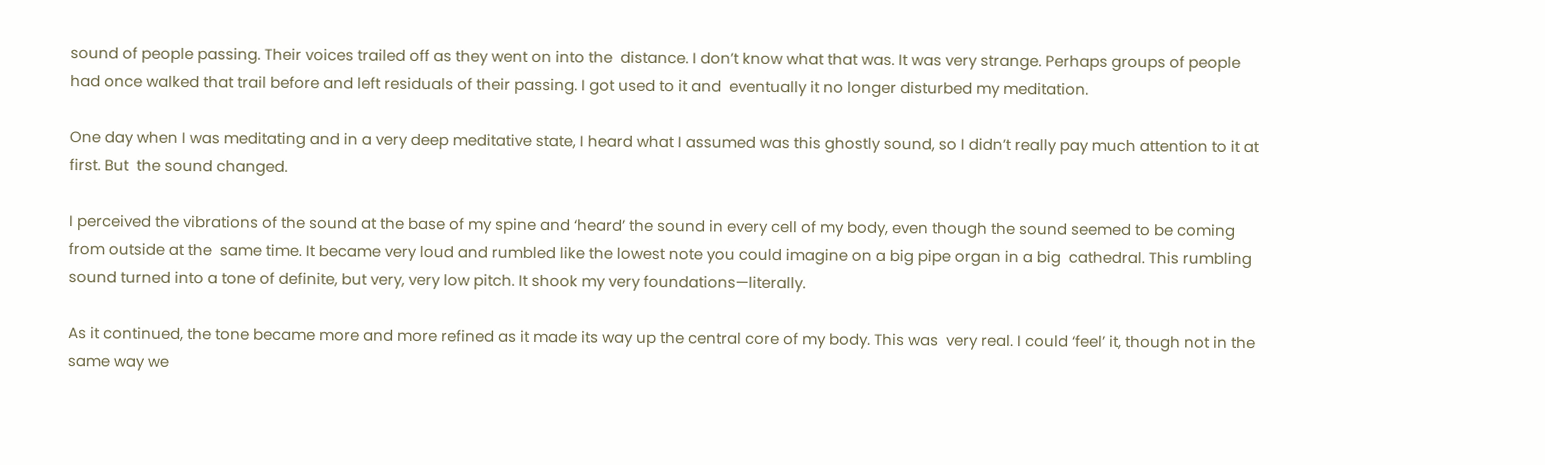sound of people passing. Their voices trailed off as they went on into the  distance. I don’t know what that was. It was very strange. Perhaps groups of people had once walked that trail before and left residuals of their passing. I got used to it and  eventually it no longer disturbed my meditation.

One day when I was meditating and in a very deep meditative state, I heard what I assumed was this ghostly sound, so I didn’t really pay much attention to it at first. But  the sound changed.

I perceived the vibrations of the sound at the base of my spine and ‘heard’ the sound in every cell of my body, even though the sound seemed to be coming from outside at the  same time. It became very loud and rumbled like the lowest note you could imagine on a big pipe organ in a big  cathedral. This rumbling sound turned into a tone of definite, but very, very low pitch. It shook my very foundations—literally.

As it continued, the tone became more and more refined as it made its way up the central core of my body. This was  very real. I could ‘feel’ it, though not in the same way we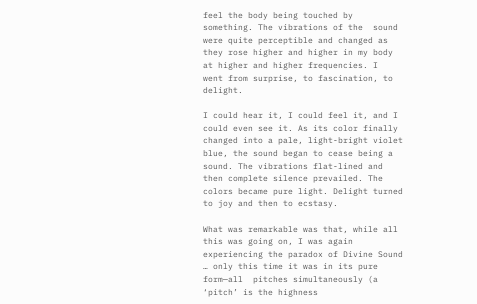feel the body being touched by something. The vibrations of the  sound were quite perceptible and changed as they rose higher and higher in my body at higher and higher frequencies. I  went from surprise, to fascination, to delight.

I could hear it, I could feel it, and I could even see it. As its color finally changed into a pale, light-bright violet blue, the sound began to cease being a sound. The vibrations flat-lined and then complete silence prevailed. The colors became pure light. Delight turned to joy and then to ecstasy.

What was remarkable was that, while all this was going on, I was again experiencing the paradox of Divine Sound … only this time it was in its pure form—all  pitches simultaneously (a ‘pitch’ is the highness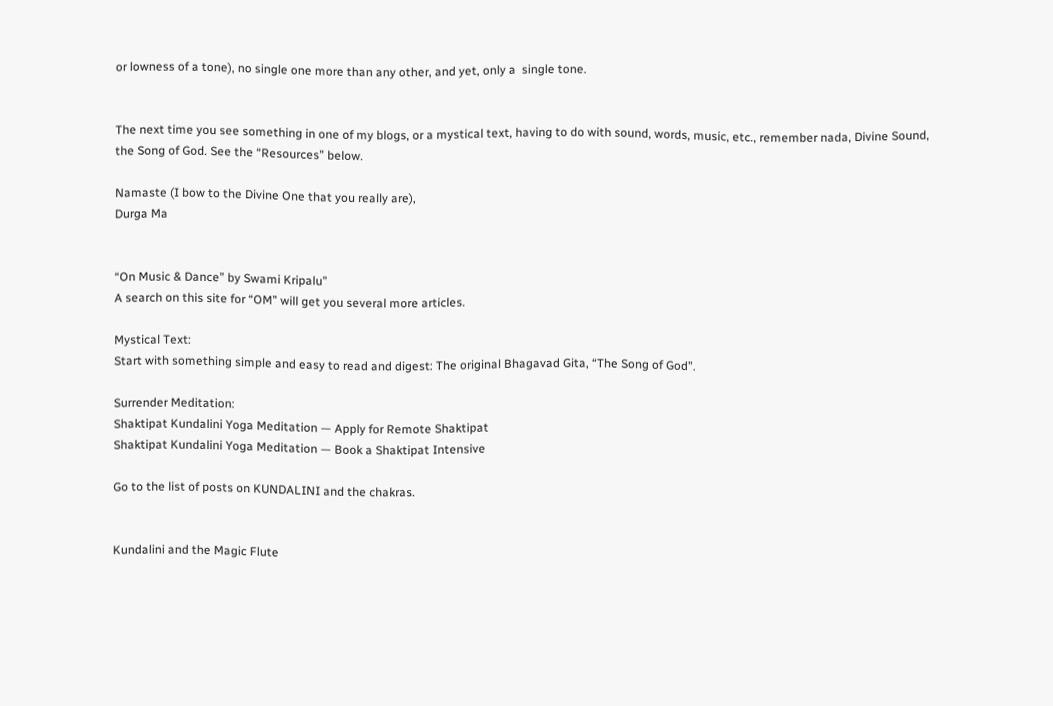or lowness of a tone), no single one more than any other, and yet, only a  single tone.


The next time you see something in one of my blogs, or a mystical text, having to do with sound, words, music, etc., remember nada, Divine Sound, the Song of God. See the “Resources” below.

Namaste (I bow to the Divine One that you really are),
Durga Ma


“On Music & Dance” by Swami Kripalu”
A search on this site for “OM” will get you several more articles.

Mystical Text:
Start with something simple and easy to read and digest: The original Bhagavad Gita, “The Song of God”.

Surrender Meditation:
Shaktipat Kundalini Yoga Meditation — Apply for Remote Shaktipat
Shaktipat Kundalini Yoga Meditation — Book a Shaktipat Intensive

Go to the list of posts on KUNDALINI and the chakras.


Kundalini and the Magic Flute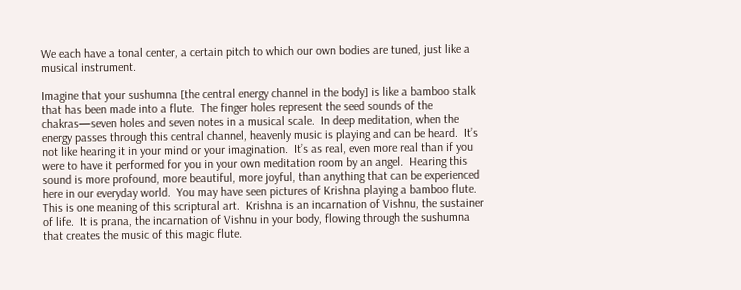We each have a tonal center, a certain pitch to which our own bodies are tuned, just like a musical instrument.

Imagine that your sushumna [the central energy channel in the body] is like a bamboo stalk that has been made into a flute.  The finger holes represent the seed sounds of the chakras—seven holes and seven notes in a musical scale.  In deep meditation, when the energy passes through this central channel, heavenly music is playing and can be heard.  It’s not like hearing it in your mind or your imagination.  It’s as real, even more real than if you were to have it performed for you in your own meditation room by an angel.  Hearing this sound is more profound, more beautiful, more joyful, than anything that can be experienced here in our everyday world.  You may have seen pictures of Krishna playing a bamboo flute.  This is one meaning of this scriptural art.  Krishna is an incarnation of Vishnu, the sustainer of life.  It is prana, the incarnation of Vishnu in your body, flowing through the sushumna that creates the music of this magic flute.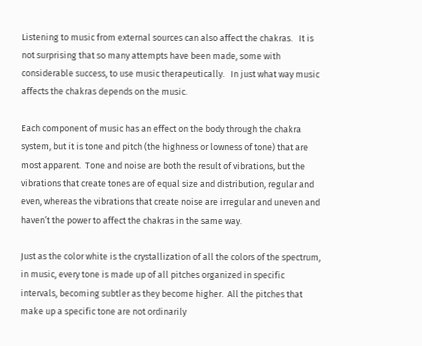Listening to music from external sources can also affect the chakras.   It is not surprising that so many attempts have been made, some with considerable success, to use music therapeutically.   In just what way music affects the chakras depends on the music.

Each component of music has an effect on the body through the chakra system, but it is tone and pitch (the highness or lowness of tone) that are most apparent.  Tone and noise are both the result of vibrations, but the vibrations that create tones are of equal size and distribution, regular and even, whereas the vibrations that create noise are irregular and uneven and haven’t the power to affect the chakras in the same way.

Just as the color white is the crystallization of all the colors of the spectrum, in music, every tone is made up of all pitches organized in specific intervals, becoming subtler as they become higher.  All the pitches that make up a specific tone are not ordinarily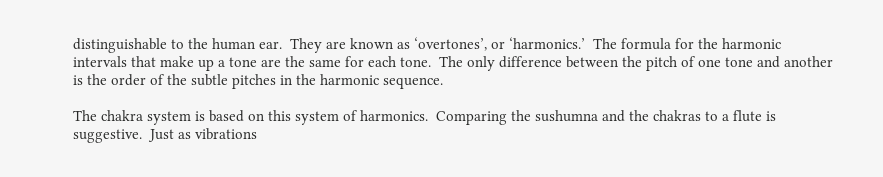distinguishable to the human ear.  They are known as ‘overtones’, or ‘harmonics.’  The formula for the harmonic intervals that make up a tone are the same for each tone.  The only difference between the pitch of one tone and another is the order of the subtle pitches in the harmonic sequence.

The chakra system is based on this system of harmonics.  Comparing the sushumna and the chakras to a flute is suggestive.  Just as vibrations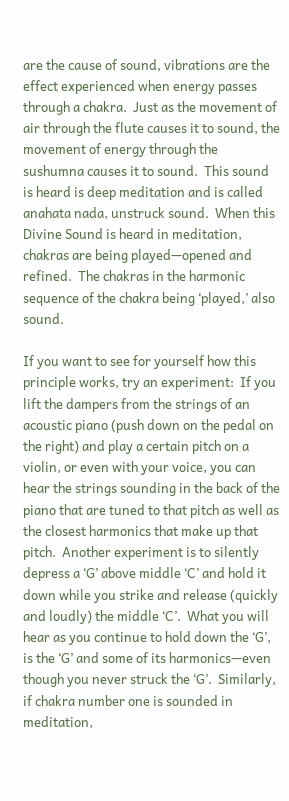are the cause of sound, vibrations are the effect experienced when energy passes through a chakra.  Just as the movement of air through the flute causes it to sound, the movement of energy through the sushumna causes it to sound.  This sound is heard is deep meditation and is called anahata nada, unstruck sound.  When this Divine Sound is heard in meditation, chakras are being played—opened and refined.  The chakras in the harmonic sequence of the chakra being ‘played,’ also sound.

If you want to see for yourself how this principle works, try an experiment:  If you lift the dampers from the strings of an acoustic piano (push down on the pedal on the right) and play a certain pitch on a violin, or even with your voice, you can hear the strings sounding in the back of the piano that are tuned to that pitch as well as the closest harmonics that make up that pitch.  Another experiment is to silently depress a ‘G’ above middle ‘C’ and hold it down while you strike and release (quickly and loudly) the middle ‘C’.  What you will hear as you continue to hold down the ‘G’, is the ‘G’ and some of its harmonics—even though you never struck the ‘G’.  Similarly, if chakra number one is sounded in meditation,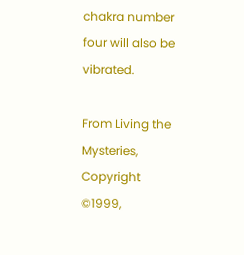chakra number four will also be vibrated.

From Living the Mysteries, Copyright ©1999,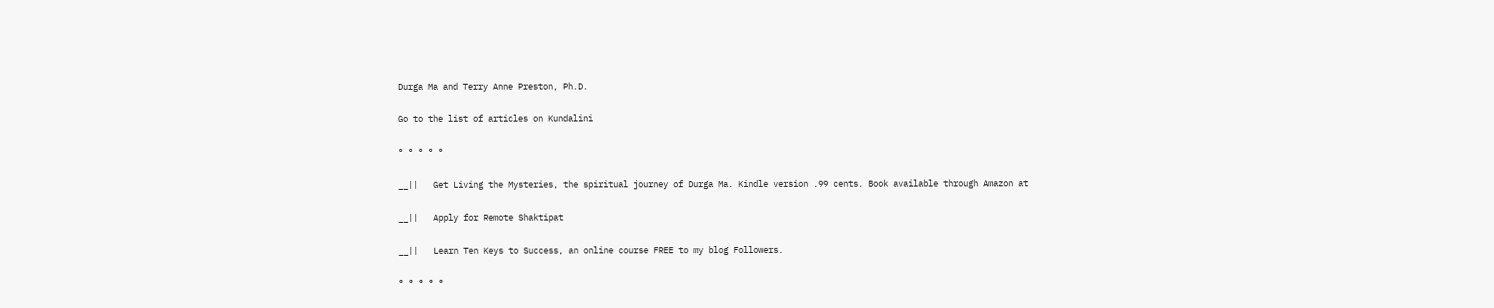Durga Ma and Terry Anne Preston, Ph.D.

Go to the list of articles on Kundalini

° ° ° ° °

__||   Get Living the Mysteries, the spiritual journey of Durga Ma. Kindle version .99 cents. Book available through Amazon at

__||   Apply for Remote Shaktipat

__||   Learn Ten Keys to Success, an online course FREE to my blog Followers.

° ° ° ° °